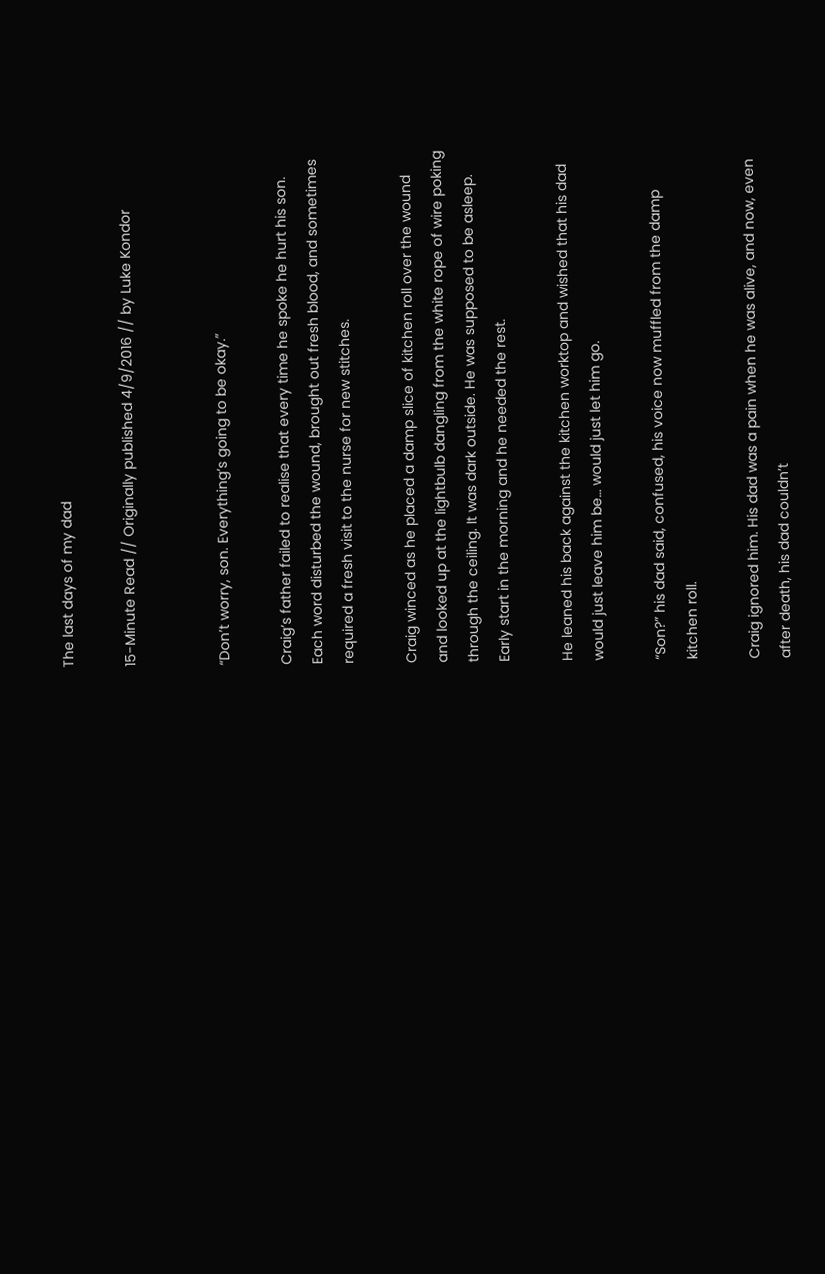The last days of my dad

15-Minute Read // Originally published 4/9/2016 // by Luke Kondor


“Don’t worry, son. Everything’s going to be okay.”

Craig’s father failed to realise that every time he spoke he hurt his son. Each word disturbed the wound, brought out fresh blood, and sometimes required a fresh visit to the nurse for new stitches.

Craig winced as he placed a damp slice of kitchen roll over the wound and looked up at the lightbulb dangling from the white rope of wire poking through the ceiling. It was dark outside. He was supposed to be asleep. Early start in the morning and he needed the rest.

He leaned his back against the kitchen worktop and wished that his dad would just leave him be… would just let him go.

“Son?” his dad said, confused, his voice now muffled from the damp kitchen roll.

Craig ignored him. His dad was a pain when he was alive, and now, even after death, his dad couldn’t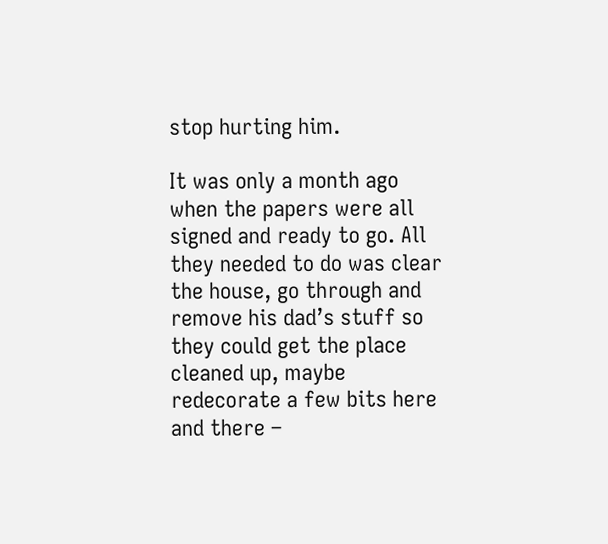stop hurting him.

It was only a month ago when the papers were all signed and ready to go. All they needed to do was clear the house, go through and remove his dad’s stuff so they could get the place cleaned up, maybe redecorate a few bits here and there –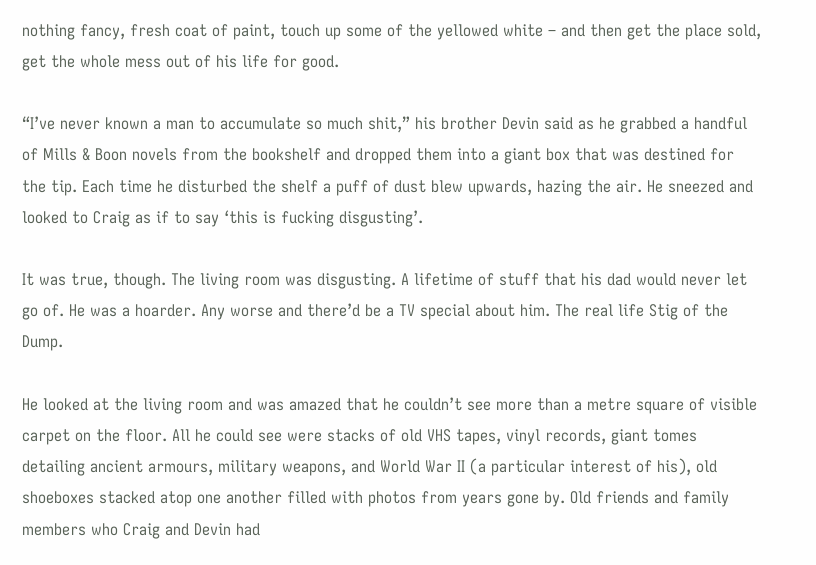nothing fancy, fresh coat of paint, touch up some of the yellowed white – and then get the place sold, get the whole mess out of his life for good.

“I’ve never known a man to accumulate so much shit,” his brother Devin said as he grabbed a handful of Mills & Boon novels from the bookshelf and dropped them into a giant box that was destined for the tip. Each time he disturbed the shelf a puff of dust blew upwards, hazing the air. He sneezed and looked to Craig as if to say ‘this is fucking disgusting’.

It was true, though. The living room was disgusting. A lifetime of stuff that his dad would never let go of. He was a hoarder. Any worse and there’d be a TV special about him. The real life Stig of the Dump.

He looked at the living room and was amazed that he couldn’t see more than a metre square of visible carpet on the floor. All he could see were stacks of old VHS tapes, vinyl records, giant tomes detailing ancient armours, military weapons, and World War II (a particular interest of his), old shoeboxes stacked atop one another filled with photos from years gone by. Old friends and family members who Craig and Devin had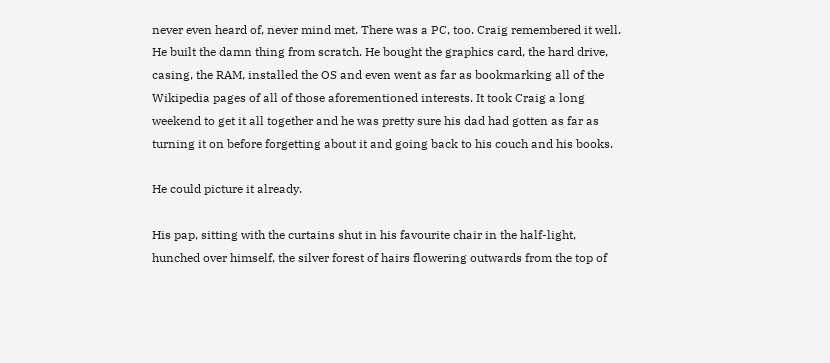never even heard of, never mind met. There was a PC, too. Craig remembered it well. He built the damn thing from scratch. He bought the graphics card, the hard drive, casing, the RAM, installed the OS and even went as far as bookmarking all of the Wikipedia pages of all of those aforementioned interests. It took Craig a long weekend to get it all together and he was pretty sure his dad had gotten as far as turning it on before forgetting about it and going back to his couch and his books.

He could picture it already.

His pap, sitting with the curtains shut in his favourite chair in the half-light, hunched over himself, the silver forest of hairs flowering outwards from the top of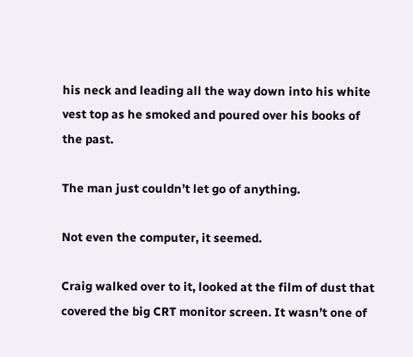his neck and leading all the way down into his white vest top as he smoked and poured over his books of the past.

The man just couldn’t let go of anything.

Not even the computer, it seemed.

Craig walked over to it, looked at the film of dust that covered the big CRT monitor screen. It wasn’t one of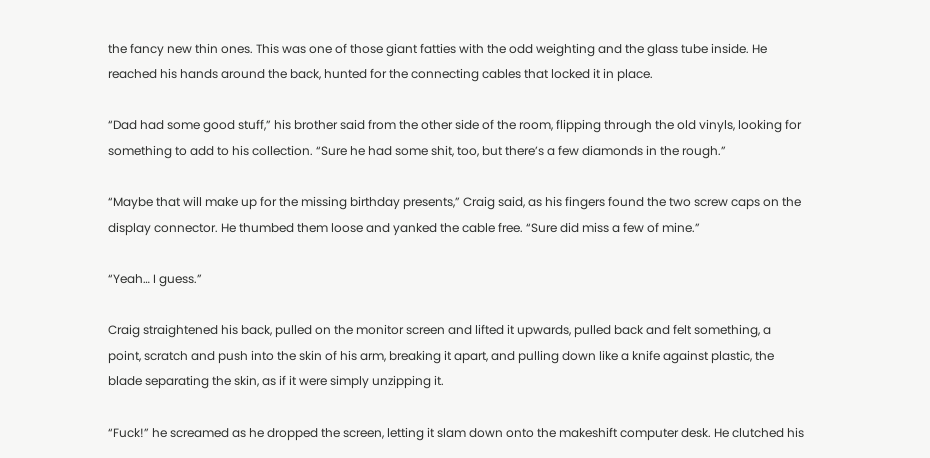the fancy new thin ones. This was one of those giant fatties with the odd weighting and the glass tube inside. He reached his hands around the back, hunted for the connecting cables that locked it in place.

“Dad had some good stuff,” his brother said from the other side of the room, flipping through the old vinyls, looking for something to add to his collection. “Sure he had some shit, too, but there’s a few diamonds in the rough.”

“Maybe that will make up for the missing birthday presents,” Craig said, as his fingers found the two screw caps on the display connector. He thumbed them loose and yanked the cable free. “Sure did miss a few of mine.”

“Yeah… I guess.”

Craig straightened his back, pulled on the monitor screen and lifted it upwards, pulled back and felt something, a point, scratch and push into the skin of his arm, breaking it apart, and pulling down like a knife against plastic, the blade separating the skin, as if it were simply unzipping it.

“Fuck!” he screamed as he dropped the screen, letting it slam down onto the makeshift computer desk. He clutched his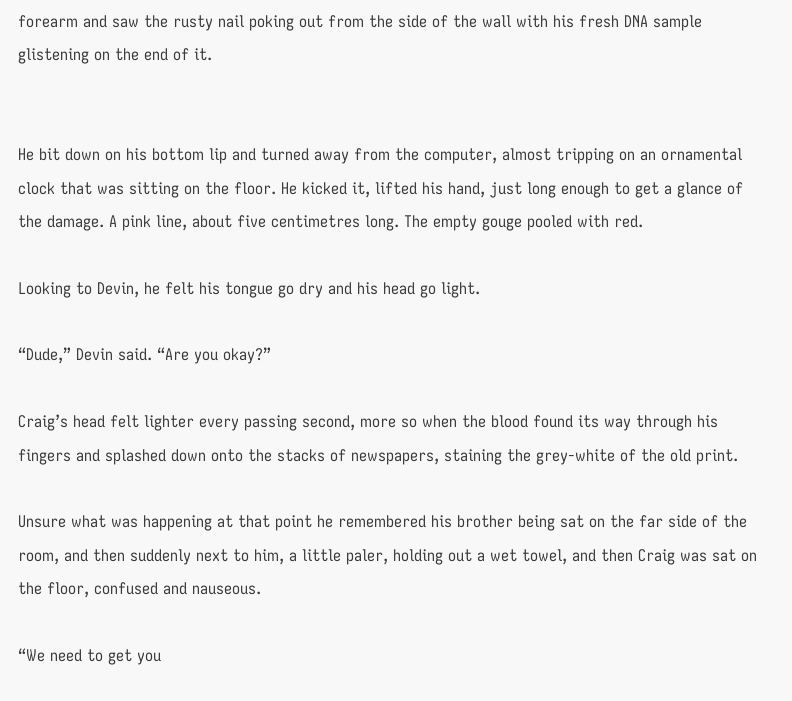forearm and saw the rusty nail poking out from the side of the wall with his fresh DNA sample glistening on the end of it.


He bit down on his bottom lip and turned away from the computer, almost tripping on an ornamental clock that was sitting on the floor. He kicked it, lifted his hand, just long enough to get a glance of the damage. A pink line, about five centimetres long. The empty gouge pooled with red.

Looking to Devin, he felt his tongue go dry and his head go light.

“Dude,” Devin said. “Are you okay?”

Craig’s head felt lighter every passing second, more so when the blood found its way through his fingers and splashed down onto the stacks of newspapers, staining the grey-white of the old print.

Unsure what was happening at that point he remembered his brother being sat on the far side of the room, and then suddenly next to him, a little paler, holding out a wet towel, and then Craig was sat on the floor, confused and nauseous.

“We need to get you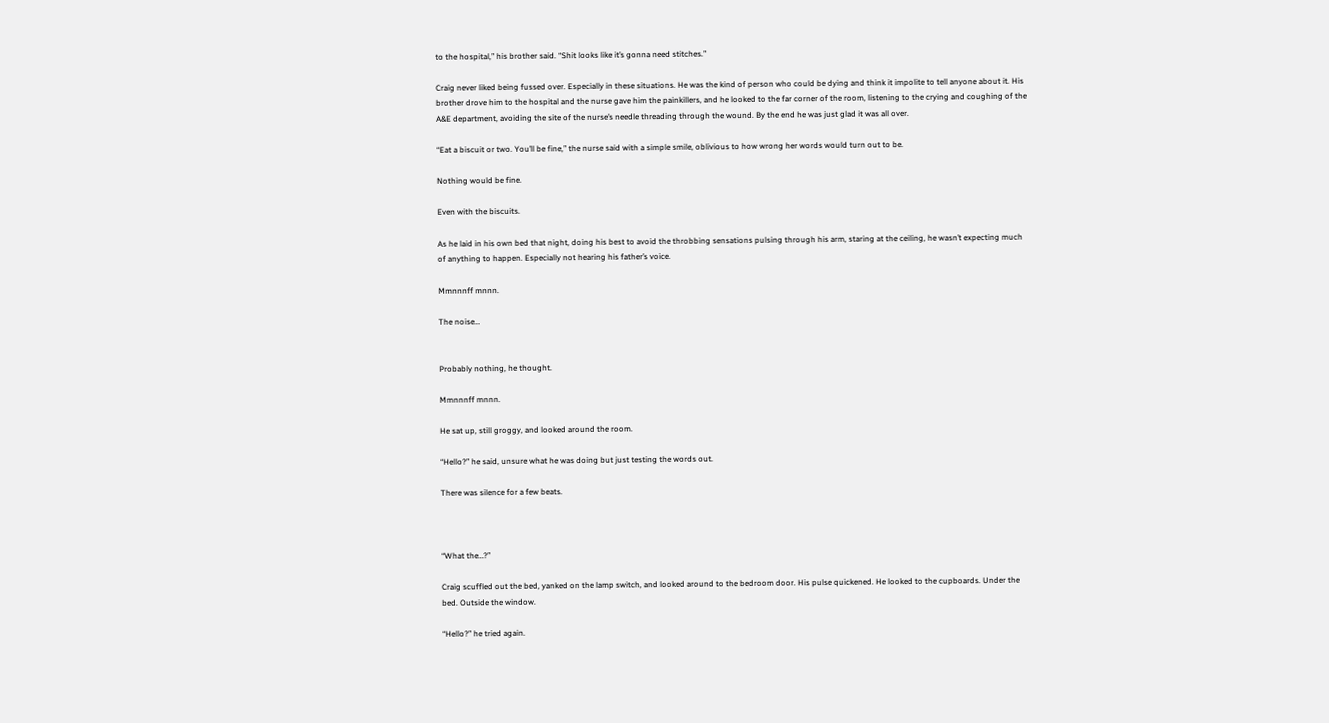to the hospital,” his brother said. “Shit looks like it’s gonna need stitches.”

Craig never liked being fussed over. Especially in these situations. He was the kind of person who could be dying and think it impolite to tell anyone about it. His brother drove him to the hospital and the nurse gave him the painkillers, and he looked to the far corner of the room, listening to the crying and coughing of the A&E department, avoiding the site of the nurse’s needle threading through the wound. By the end he was just glad it was all over.

“Eat a biscuit or two. You’ll be fine,” the nurse said with a simple smile, oblivious to how wrong her words would turn out to be.

Nothing would be fine.

Even with the biscuits.

As he laid in his own bed that night, doing his best to avoid the throbbing sensations pulsing through his arm, staring at the ceiling, he wasn’t expecting much of anything to happen. Especially not hearing his father’s voice.

Mmnnnff mnnn.

The noise…


Probably nothing, he thought.

Mmnnnff mnnn.

He sat up, still groggy, and looked around the room.

“Hello?” he said, unsure what he was doing but just testing the words out.

There was silence for a few beats.



“What the…?”

Craig scuffled out the bed, yanked on the lamp switch, and looked around to the bedroom door. His pulse quickened. He looked to the cupboards. Under the bed. Outside the window.

“Hello?” he tried again.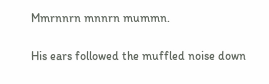Mmrnnrn mnnrn mummn.

His ears followed the muffled noise down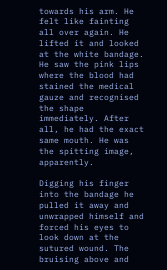towards his arm. He felt like fainting all over again. He lifted it and looked at the white bandage. He saw the pink lips where the blood had stained the medical gauze and recognised the shape immediately. After all, he had the exact same mouth. He was the spitting image, apparently.

Digging his finger into the bandage he pulled it away and unwrapped himself and forced his eyes to look down at the sutured wound. The bruising above and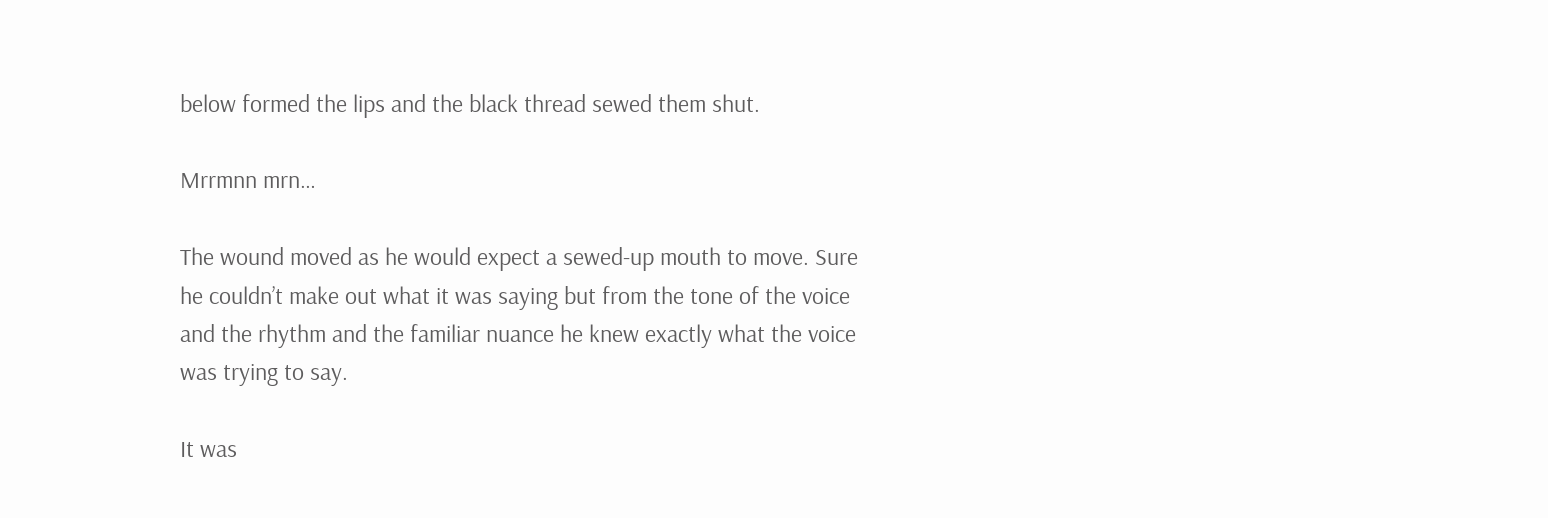below formed the lips and the black thread sewed them shut.

Mrrmnn mrn…

The wound moved as he would expect a sewed-up mouth to move. Sure he couldn’t make out what it was saying but from the tone of the voice and the rhythm and the familiar nuance he knew exactly what the voice was trying to say.

It was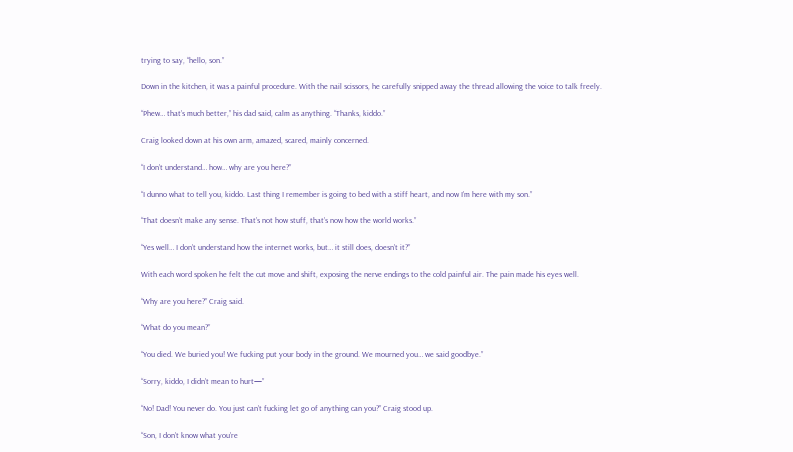trying to say, “hello, son.”

Down in the kitchen, it was a painful procedure. With the nail scissors, he carefully snipped away the thread allowing the voice to talk freely.

“Phew… that’s much better,” his dad said, calm as anything. “Thanks, kiddo.”

Craig looked down at his own arm, amazed, scared, mainly concerned.

“I don’t understand… how… why are you here?”

“I dunno what to tell you, kiddo. Last thing I remember is going to bed with a stiff heart, and now I’m here with my son.”

“That doesn’t make any sense. That’s not how stuff, that’s now how the world works.”

“Yes well… I don’t understand how the internet works, but… it still does, doesn’t it?”

With each word spoken he felt the cut move and shift, exposing the nerve endings to the cold painful air. The pain made his eyes well.

“Why are you here?” Craig said.

“What do you mean?”

“You died. We buried you! We fucking put your body in the ground. We mourned you… we said goodbye.”

“Sorry, kiddo, I didn’t mean to hurt—”

“No! Dad! You never do. You just can’t fucking let go of anything can you?” Craig stood up.

“Son, I don’t know what you’re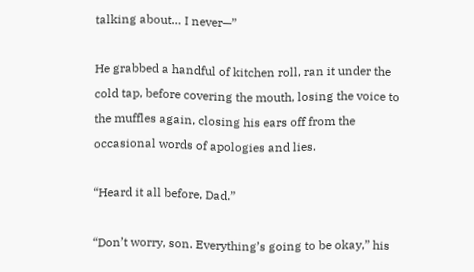talking about… I never—”

He grabbed a handful of kitchen roll, ran it under the cold tap, before covering the mouth, losing the voice to the muffles again, closing his ears off from the occasional words of apologies and lies.

“Heard it all before, Dad.”

“Don’t worry, son. Everything’s going to be okay,” his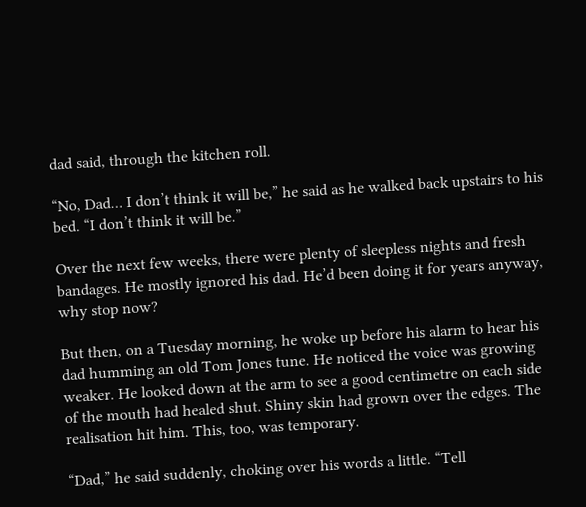dad said, through the kitchen roll.

“No, Dad… I don’t think it will be,” he said as he walked back upstairs to his bed. “I don’t think it will be.”

Over the next few weeks, there were plenty of sleepless nights and fresh bandages. He mostly ignored his dad. He’d been doing it for years anyway, why stop now?

But then, on a Tuesday morning, he woke up before his alarm to hear his dad humming an old Tom Jones tune. He noticed the voice was growing weaker. He looked down at the arm to see a good centimetre on each side of the mouth had healed shut. Shiny skin had grown over the edges. The realisation hit him. This, too, was temporary.

“Dad,” he said suddenly, choking over his words a little. “Tell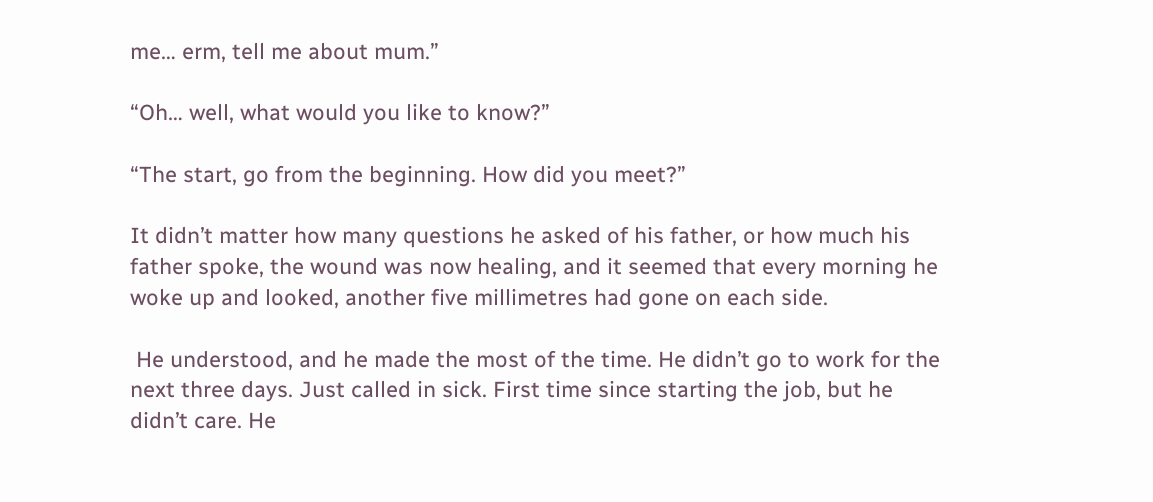me… erm, tell me about mum.”

“Oh… well, what would you like to know?”

“The start, go from the beginning. How did you meet?”

It didn’t matter how many questions he asked of his father, or how much his father spoke, the wound was now healing, and it seemed that every morning he woke up and looked, another five millimetres had gone on each side.

 He understood, and he made the most of the time. He didn’t go to work for the next three days. Just called in sick. First time since starting the job, but he didn’t care. He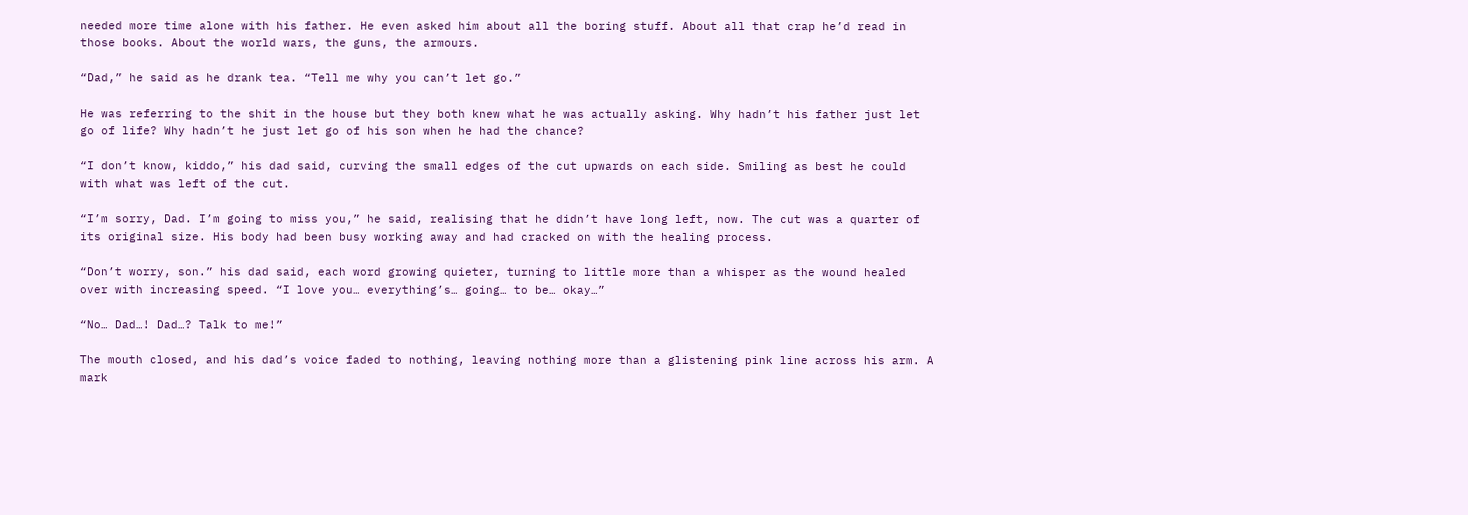needed more time alone with his father. He even asked him about all the boring stuff. About all that crap he’d read in those books. About the world wars, the guns, the armours.

“Dad,” he said as he drank tea. “Tell me why you can’t let go.”

He was referring to the shit in the house but they both knew what he was actually asking. Why hadn’t his father just let go of life? Why hadn’t he just let go of his son when he had the chance?

“I don’t know, kiddo,” his dad said, curving the small edges of the cut upwards on each side. Smiling as best he could with what was left of the cut.

“I’m sorry, Dad. I’m going to miss you,” he said, realising that he didn’t have long left, now. The cut was a quarter of its original size. His body had been busy working away and had cracked on with the healing process.

“Don’t worry, son.” his dad said, each word growing quieter, turning to little more than a whisper as the wound healed over with increasing speed. “I love you… everything’s… going… to be… okay…”

“No… Dad…! Dad…? Talk to me!”

The mouth closed, and his dad’s voice faded to nothing, leaving nothing more than a glistening pink line across his arm. A mark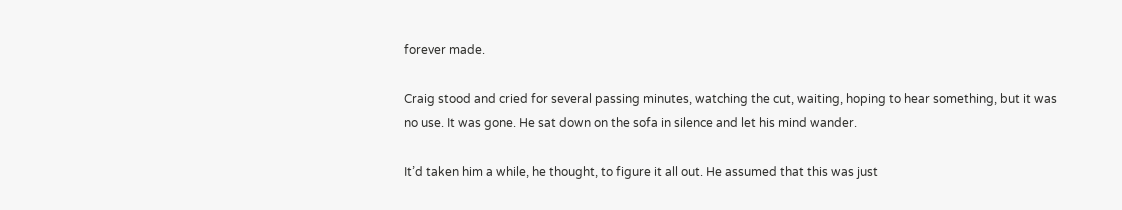forever made.

Craig stood and cried for several passing minutes, watching the cut, waiting, hoping to hear something, but it was no use. It was gone. He sat down on the sofa in silence and let his mind wander.

It’d taken him a while, he thought, to figure it all out. He assumed that this was just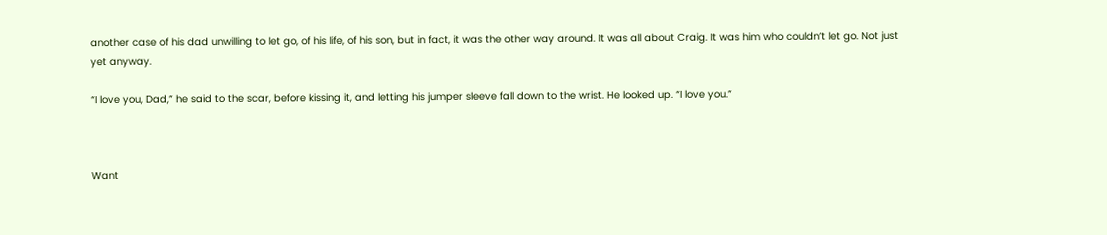another case of his dad unwilling to let go, of his life, of his son, but in fact, it was the other way around. It was all about Craig. It was him who couldn’t let go. Not just yet anyway.

“I love you, Dad,” he said to the scar, before kissing it, and letting his jumper sleeve fall down to the wrist. He looked up. “I love you.”



Want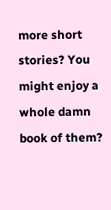more short stories? You might enjoy a whole damn book of them?